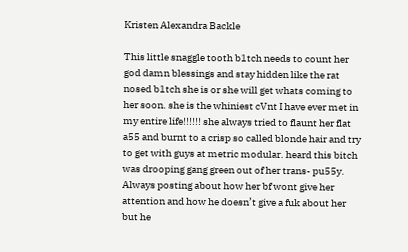Kristen Alexandra Backle

This little snaggle tooth b1tch needs to count her god damn blessings and stay hidden like the rat nosed b1tch she is or she will get whats coming to her soon. she is the whiniest cVnt I have ever met in my entire life!!!!!! she always tried to flaunt her flat a55 and burnt to a crisp so called blonde hair and try to get with guys at metric modular. heard this bitch was drooping gang green out of her trans- pu55y. Always posting about how her bf wont give her attention and how he doesn’t give a fuk about her but he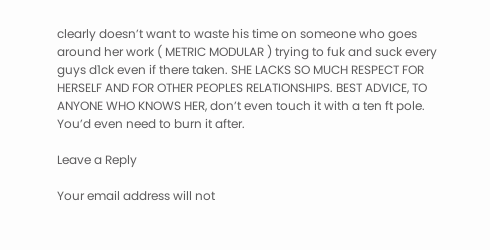clearly doesn’t want to waste his time on someone who goes around her work ( METRIC MODULAR ) trying to fuk and suck every guys d1ck even if there taken. SHE LACKS SO MUCH RESPECT FOR HERSELF AND FOR OTHER PEOPLES RELATIONSHIPS. BEST ADVICE, TO ANYONE WHO KNOWS HER, don’t even touch it with a ten ft pole. You’d even need to burn it after.

Leave a Reply

Your email address will not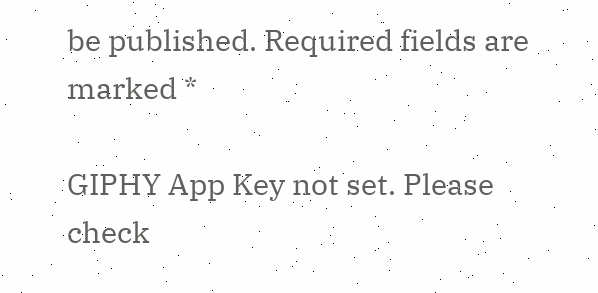be published. Required fields are marked *

GIPHY App Key not set. Please check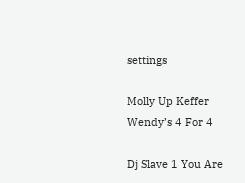settings

Molly Up Keffer Wendy’s 4 For 4

Dj Slave 1 You Are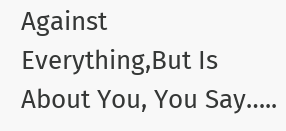Against Everything,But Is About You, You Say…..